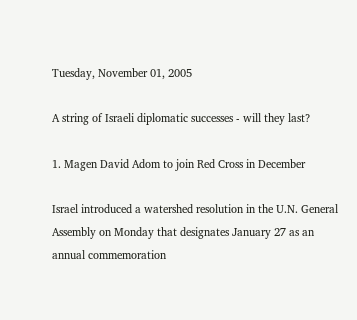Tuesday, November 01, 2005

A string of Israeli diplomatic successes - will they last?

1. Magen David Adom to join Red Cross in December

Israel introduced a watershed resolution in the U.N. General Assembly on Monday that designates January 27 as an annual commemoration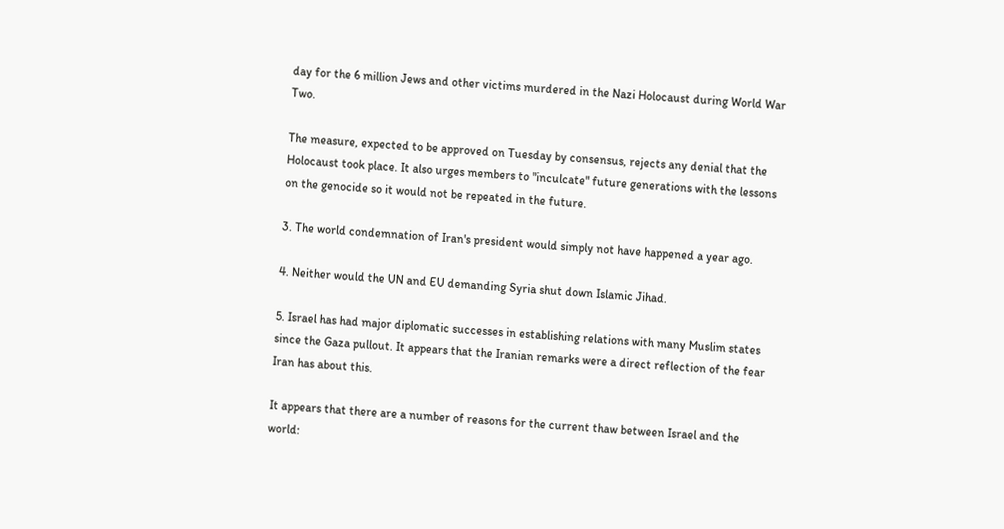day for the 6 million Jews and other victims murdered in the Nazi Holocaust during World War Two.

The measure, expected to be approved on Tuesday by consensus, rejects any denial that the Holocaust took place. It also urges members to "inculcate" future generations with the lessons on the genocide so it would not be repeated in the future.

3. The world condemnation of Iran's president would simply not have happened a year ago.

4. Neither would the UN and EU demanding Syria shut down Islamic Jihad.

5. Israel has had major diplomatic successes in establishing relations with many Muslim states since the Gaza pullout. It appears that the Iranian remarks were a direct reflection of the fear Iran has about this.

It appears that there are a number of reasons for the current thaw between Israel and the world: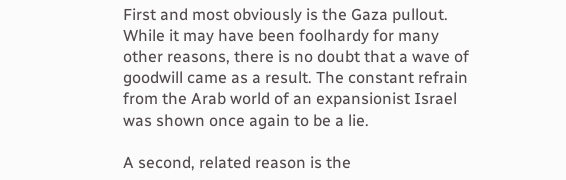First and most obviously is the Gaza pullout. While it may have been foolhardy for many other reasons, there is no doubt that a wave of goodwill came as a result. The constant refrain from the Arab world of an expansionist Israel was shown once again to be a lie.

A second, related reason is the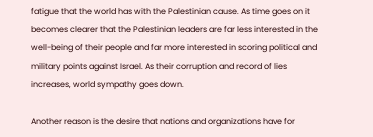fatigue that the world has with the Palestinian cause. As time goes on it becomes clearer that the Palestinian leaders are far less interested in the well-being of their people and far more interested in scoring political and military points against Israel. As their corruption and record of lies increases, world sympathy goes down.

Another reason is the desire that nations and organizations have for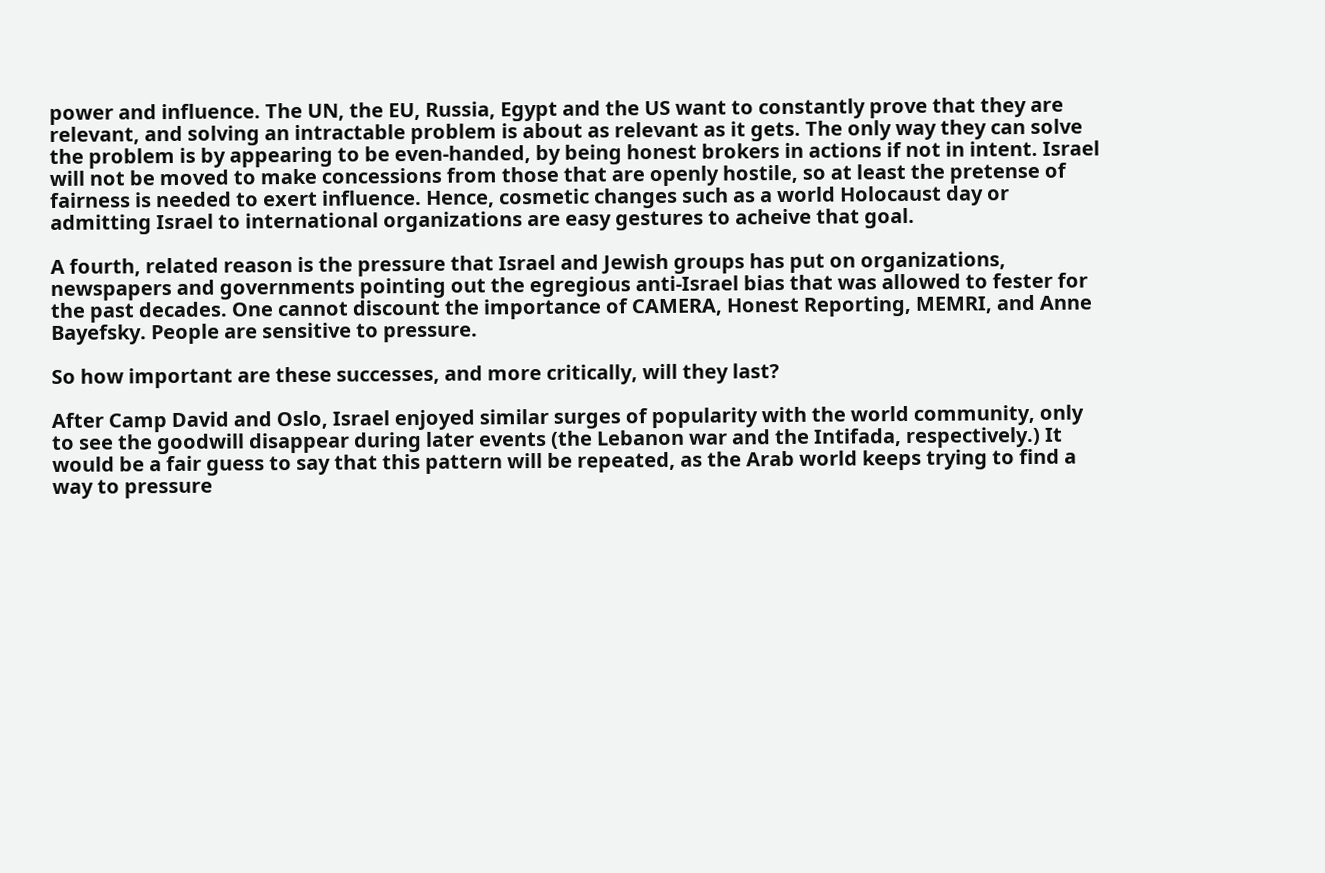power and influence. The UN, the EU, Russia, Egypt and the US want to constantly prove that they are relevant, and solving an intractable problem is about as relevant as it gets. The only way they can solve the problem is by appearing to be even-handed, by being honest brokers in actions if not in intent. Israel will not be moved to make concessions from those that are openly hostile, so at least the pretense of fairness is needed to exert influence. Hence, cosmetic changes such as a world Holocaust day or admitting Israel to international organizations are easy gestures to acheive that goal.

A fourth, related reason is the pressure that Israel and Jewish groups has put on organizations, newspapers and governments pointing out the egregious anti-Israel bias that was allowed to fester for the past decades. One cannot discount the importance of CAMERA, Honest Reporting, MEMRI, and Anne Bayefsky. People are sensitive to pressure.

So how important are these successes, and more critically, will they last?

After Camp David and Oslo, Israel enjoyed similar surges of popularity with the world community, only to see the goodwill disappear during later events (the Lebanon war and the Intifada, respectively.) It would be a fair guess to say that this pattern will be repeated, as the Arab world keeps trying to find a way to pressure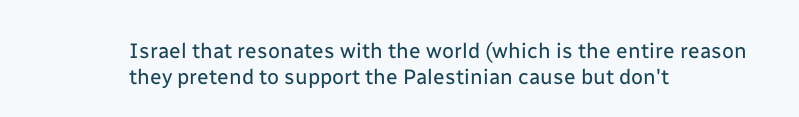Israel that resonates with the world (which is the entire reason they pretend to support the Palestinian cause but don't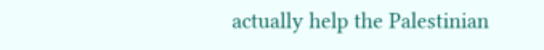actually help the Palestinian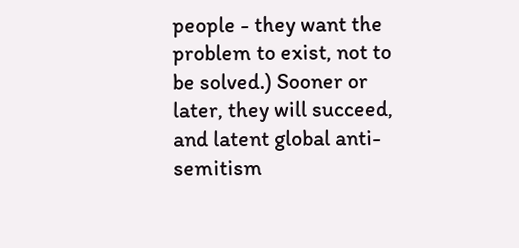people - they want the problem to exist, not to be solved.) Sooner or later, they will succeed, and latent global anti-semitism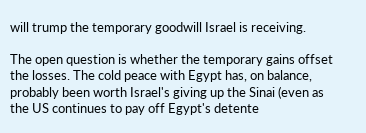will trump the temporary goodwill Israel is receiving.

The open question is whether the temporary gains offset the losses. The cold peace with Egypt has, on balance, probably been worth Israel's giving up the Sinai (even as the US continues to pay off Egypt's detente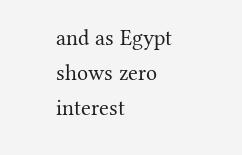and as Egypt shows zero interest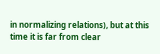in normalizing relations), but at this time it is far from clear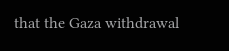that the Gaza withdrawal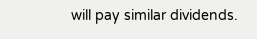will pay similar dividends.